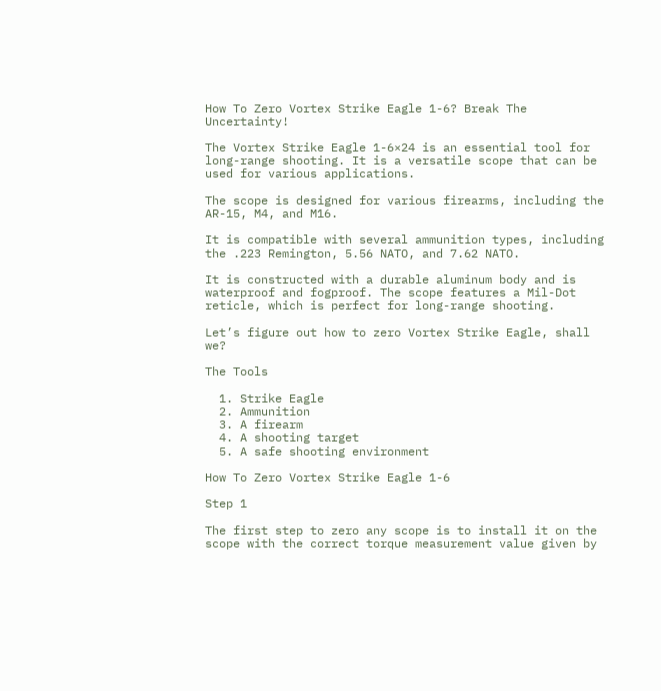How To Zero Vortex Strike Eagle 1-6? Break The Uncertainty!

The Vortex Strike Eagle 1-6×24 is an essential tool for long-range shooting. It is a versatile scope that can be used for various applications.

The scope is designed for various firearms, including the AR-15, M4, and M16.

It is compatible with several ammunition types, including the .223 Remington, 5.56 NATO, and 7.62 NATO.

It is constructed with a durable aluminum body and is waterproof and fogproof. The scope features a Mil-Dot reticle, which is perfect for long-range shooting.

Let’s figure out how to zero Vortex Strike Eagle, shall we?

The Tools

  1. Strike Eagle
  2. Ammunition
  3. A firearm
  4. A shooting target
  5. A safe shooting environment

How To Zero Vortex Strike Eagle 1-6

Step 1

The first step to zero any scope is to install it on the scope with the correct torque measurement value given by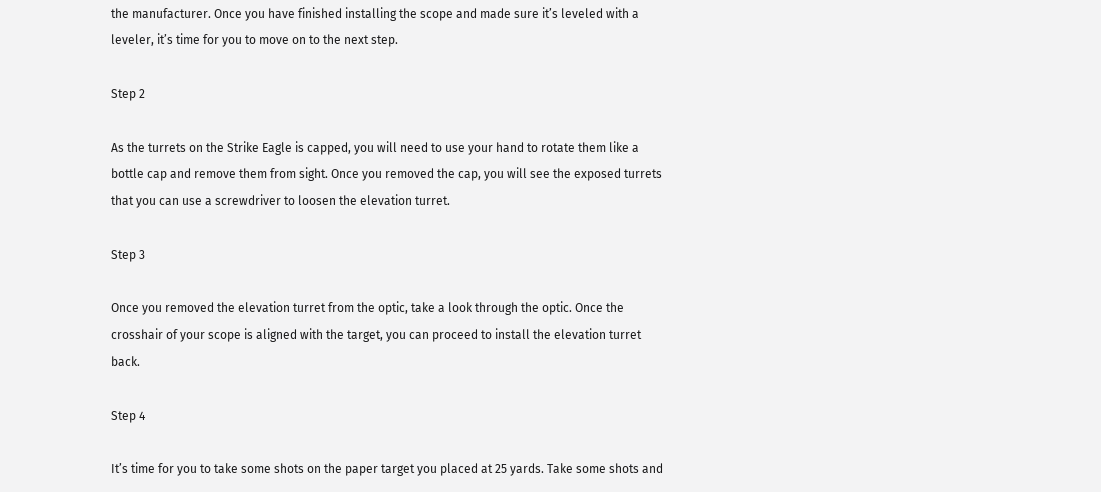the manufacturer. Once you have finished installing the scope and made sure it’s leveled with a leveler, it’s time for you to move on to the next step.

Step 2

As the turrets on the Strike Eagle is capped, you will need to use your hand to rotate them like a bottle cap and remove them from sight. Once you removed the cap, you will see the exposed turrets that you can use a screwdriver to loosen the elevation turret.

Step 3

Once you removed the elevation turret from the optic, take a look through the optic. Once the crosshair of your scope is aligned with the target, you can proceed to install the elevation turret back.

Step 4

It’s time for you to take some shots on the paper target you placed at 25 yards. Take some shots and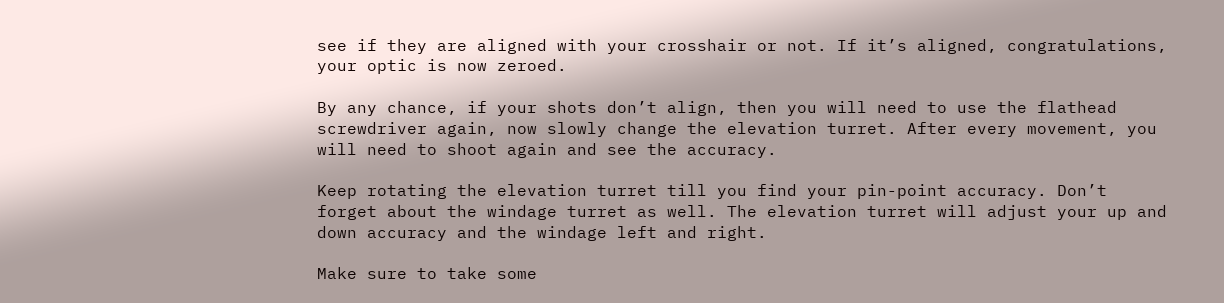see if they are aligned with your crosshair or not. If it’s aligned, congratulations, your optic is now zeroed.

By any chance, if your shots don’t align, then you will need to use the flathead screwdriver again, now slowly change the elevation turret. After every movement, you will need to shoot again and see the accuracy.

Keep rotating the elevation turret till you find your pin-point accuracy. Don’t forget about the windage turret as well. The elevation turret will adjust your up and down accuracy and the windage left and right.

Make sure to take some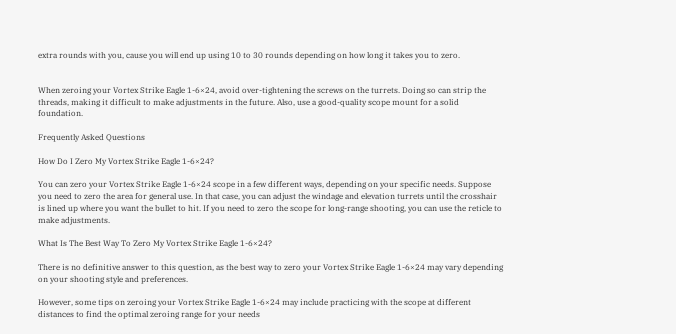extra rounds with you, cause you will end up using 10 to 30 rounds depending on how long it takes you to zero.


When zeroing your Vortex Strike Eagle 1-6×24, avoid over-tightening the screws on the turrets. Doing so can strip the threads, making it difficult to make adjustments in the future. Also, use a good-quality scope mount for a solid foundation.

Frequently Asked Questions

How Do I Zero My Vortex Strike Eagle 1-6×24?

You can zero your Vortex Strike Eagle 1-6×24 scope in a few different ways, depending on your specific needs. Suppose you need to zero the area for general use. In that case, you can adjust the windage and elevation turrets until the crosshair is lined up where you want the bullet to hit. If you need to zero the scope for long-range shooting, you can use the reticle to make adjustments.

What Is The Best Way To Zero My Vortex Strike Eagle 1-6×24?

There is no definitive answer to this question, as the best way to zero your Vortex Strike Eagle 1-6×24 may vary depending on your shooting style and preferences.

However, some tips on zeroing your Vortex Strike Eagle 1-6×24 may include practicing with the scope at different distances to find the optimal zeroing range for your needs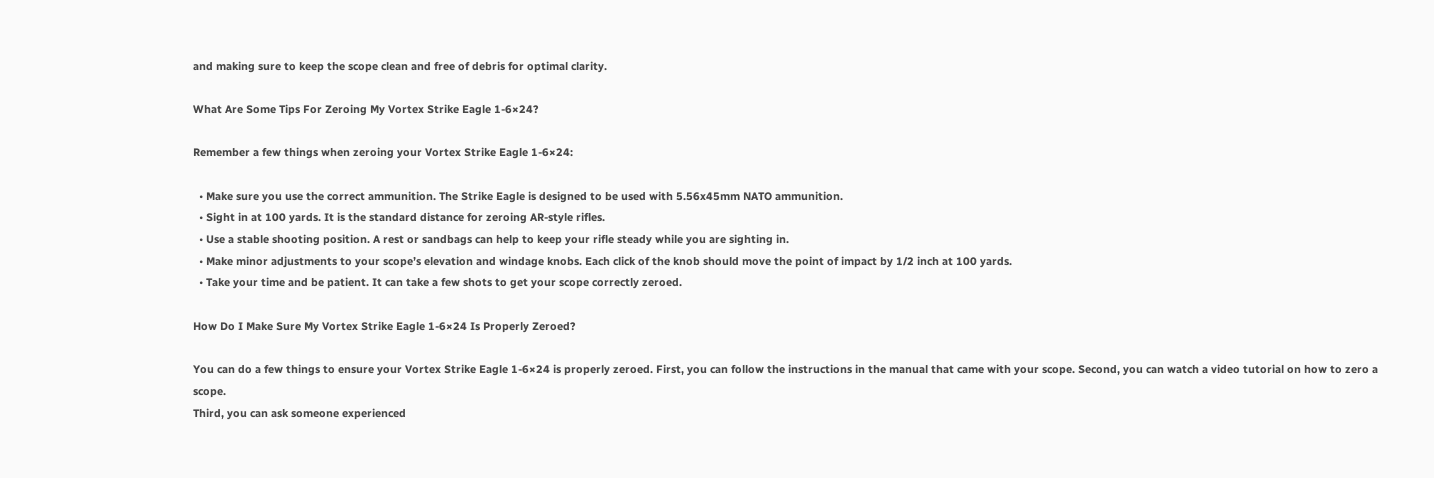and making sure to keep the scope clean and free of debris for optimal clarity.

What Are Some Tips For Zeroing My Vortex Strike Eagle 1-6×24?

Remember a few things when zeroing your Vortex Strike Eagle 1-6×24:

  • Make sure you use the correct ammunition. The Strike Eagle is designed to be used with 5.56x45mm NATO ammunition.
  • Sight in at 100 yards. It is the standard distance for zeroing AR-style rifles.
  • Use a stable shooting position. A rest or sandbags can help to keep your rifle steady while you are sighting in.
  • Make minor adjustments to your scope’s elevation and windage knobs. Each click of the knob should move the point of impact by 1/2 inch at 100 yards.
  • Take your time and be patient. It can take a few shots to get your scope correctly zeroed.

How Do I Make Sure My Vortex Strike Eagle 1-6×24 Is Properly Zeroed?

You can do a few things to ensure your Vortex Strike Eagle 1-6×24 is properly zeroed. First, you can follow the instructions in the manual that came with your scope. Second, you can watch a video tutorial on how to zero a scope.
Third, you can ask someone experienced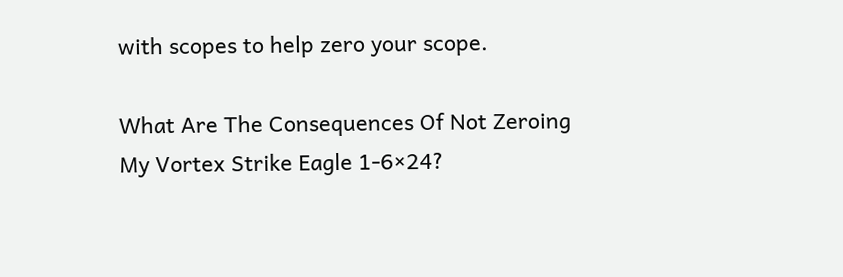with scopes to help zero your scope.

What Are The Consequences Of Not Zeroing My Vortex Strike Eagle 1-6×24?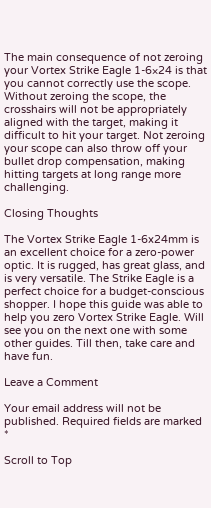The main consequence of not zeroing your Vortex Strike Eagle 1-6×24 is that you cannot correctly use the scope. Without zeroing the scope, the crosshairs will not be appropriately aligned with the target, making it difficult to hit your target. Not zeroing your scope can also throw off your bullet drop compensation, making hitting targets at long range more challenging.

Closing Thoughts

The Vortex Strike Eagle 1-6x24mm is an excellent choice for a zero-power optic. It is rugged, has great glass, and is very versatile. The Strike Eagle is a perfect choice for a budget-conscious shopper. I hope this guide was able to help you zero Vortex Strike Eagle. Will see you on the next one with some other guides. Till then, take care and have fun.

Leave a Comment

Your email address will not be published. Required fields are marked *

Scroll to Top